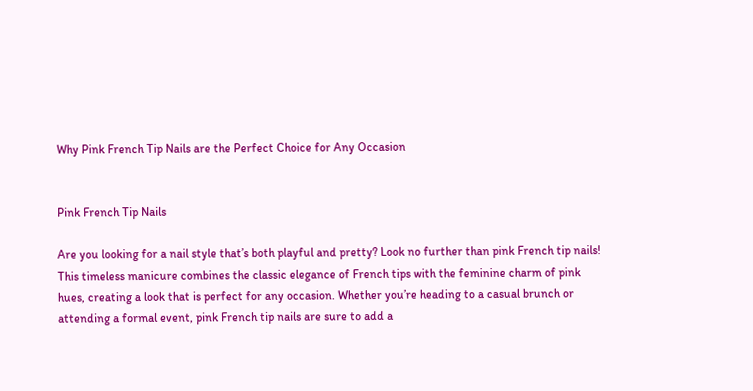Why Pink French Tip Nails are the Perfect Choice for Any Occasion


Pink French Tip Nails

Are you looking for a nail style that’s both playful and pretty? Look no further than pink French tip nails! This timeless manicure combines the classic elegance of French tips with the feminine charm of pink hues, creating a look that is perfect for any occasion. Whether you’re heading to a casual brunch or attending a formal event, pink French tip nails are sure to add a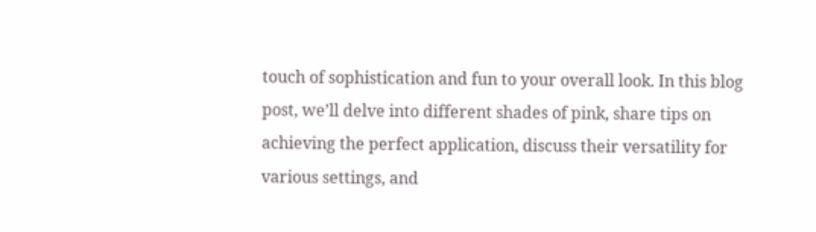touch of sophistication and fun to your overall look. In this blog post, we’ll delve into different shades of pink, share tips on achieving the perfect application, discuss their versatility for various settings, and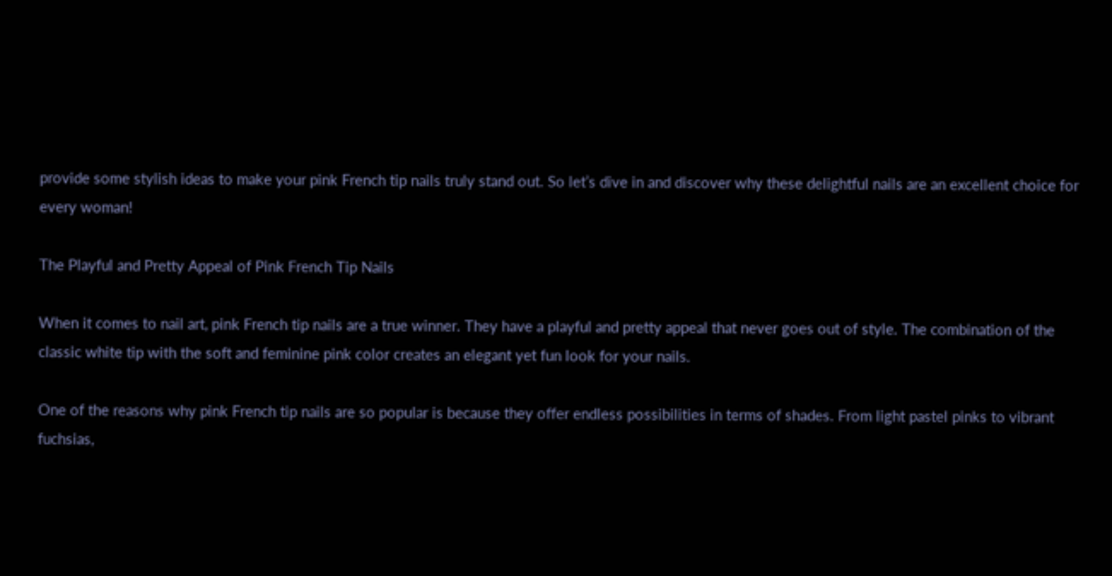provide some stylish ideas to make your pink French tip nails truly stand out. So let’s dive in and discover why these delightful nails are an excellent choice for every woman!

The Playful and Pretty Appeal of Pink French Tip Nails

When it comes to nail art, pink French tip nails are a true winner. They have a playful and pretty appeal that never goes out of style. The combination of the classic white tip with the soft and feminine pink color creates an elegant yet fun look for your nails.

One of the reasons why pink French tip nails are so popular is because they offer endless possibilities in terms of shades. From light pastel pinks to vibrant fuchsias,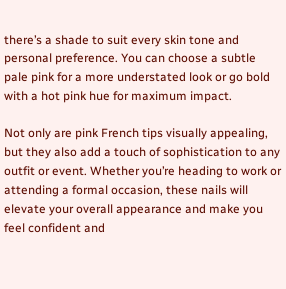there’s a shade to suit every skin tone and personal preference. You can choose a subtle pale pink for a more understated look or go bold with a hot pink hue for maximum impact.

Not only are pink French tips visually appealing, but they also add a touch of sophistication to any outfit or event. Whether you’re heading to work or attending a formal occasion, these nails will elevate your overall appearance and make you feel confident and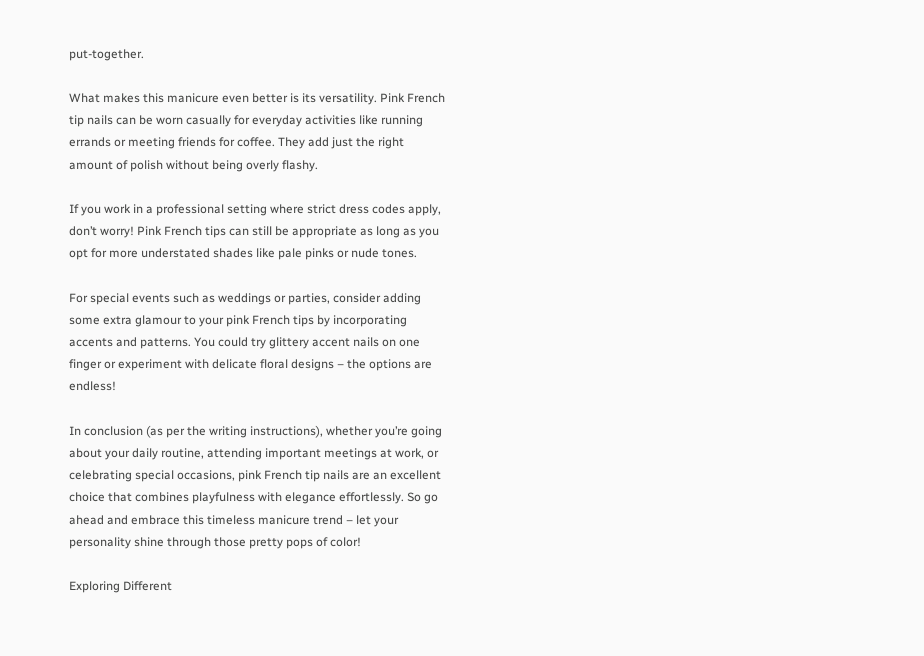put-together.

What makes this manicure even better is its versatility. Pink French tip nails can be worn casually for everyday activities like running errands or meeting friends for coffee. They add just the right amount of polish without being overly flashy.

If you work in a professional setting where strict dress codes apply, don’t worry! Pink French tips can still be appropriate as long as you opt for more understated shades like pale pinks or nude tones.

For special events such as weddings or parties, consider adding some extra glamour to your pink French tips by incorporating accents and patterns. You could try glittery accent nails on one finger or experiment with delicate floral designs – the options are endless!

In conclusion (as per the writing instructions), whether you’re going about your daily routine, attending important meetings at work, or celebrating special occasions, pink French tip nails are an excellent choice that combines playfulness with elegance effortlessly. So go ahead and embrace this timeless manicure trend – let your personality shine through those pretty pops of color!

Exploring Different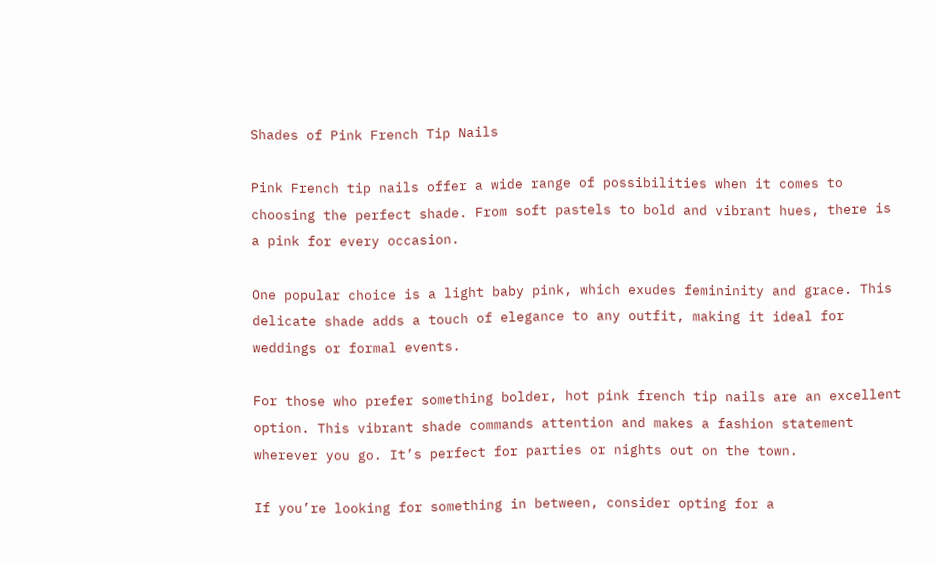Shades of Pink French Tip Nails

Pink French tip nails offer a wide range of possibilities when it comes to choosing the perfect shade. From soft pastels to bold and vibrant hues, there is a pink for every occasion.

One popular choice is a light baby pink, which exudes femininity and grace. This delicate shade adds a touch of elegance to any outfit, making it ideal for weddings or formal events.

For those who prefer something bolder, hot pink french tip nails are an excellent option. This vibrant shade commands attention and makes a fashion statement wherever you go. It’s perfect for parties or nights out on the town.

If you’re looking for something in between, consider opting for a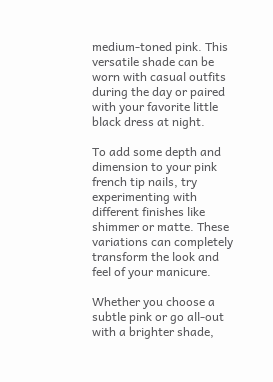medium-toned pink. This versatile shade can be worn with casual outfits during the day or paired with your favorite little black dress at night.

To add some depth and dimension to your pink french tip nails, try experimenting with different finishes like shimmer or matte. These variations can completely transform the look and feel of your manicure.

Whether you choose a subtle pink or go all-out with a brighter shade,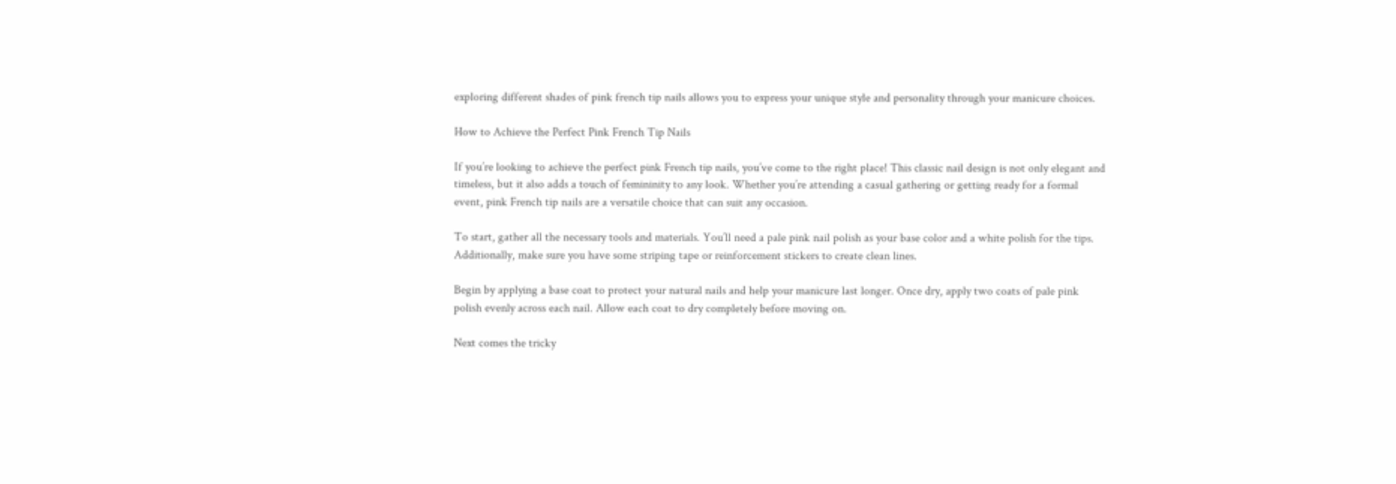exploring different shades of pink french tip nails allows you to express your unique style and personality through your manicure choices.

How to Achieve the Perfect Pink French Tip Nails

If you’re looking to achieve the perfect pink French tip nails, you’ve come to the right place! This classic nail design is not only elegant and timeless, but it also adds a touch of femininity to any look. Whether you’re attending a casual gathering or getting ready for a formal event, pink French tip nails are a versatile choice that can suit any occasion.

To start, gather all the necessary tools and materials. You’ll need a pale pink nail polish as your base color and a white polish for the tips. Additionally, make sure you have some striping tape or reinforcement stickers to create clean lines.

Begin by applying a base coat to protect your natural nails and help your manicure last longer. Once dry, apply two coats of pale pink polish evenly across each nail. Allow each coat to dry completely before moving on.

Next comes the tricky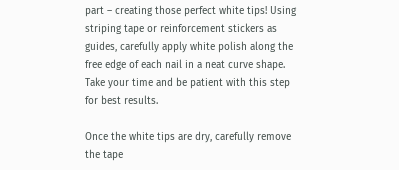part – creating those perfect white tips! Using striping tape or reinforcement stickers as guides, carefully apply white polish along the free edge of each nail in a neat curve shape. Take your time and be patient with this step for best results.

Once the white tips are dry, carefully remove the tape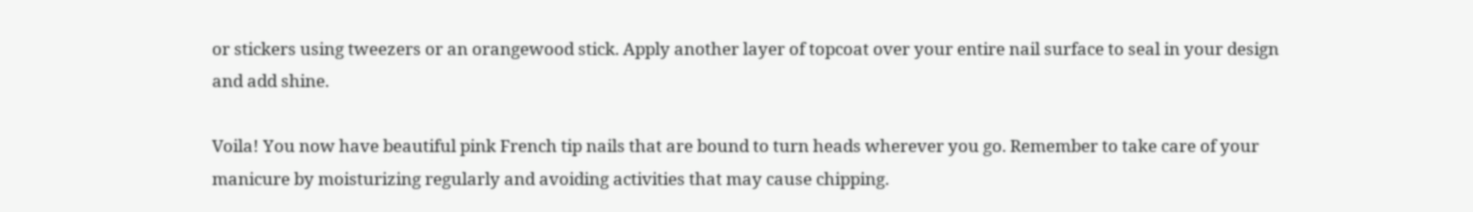or stickers using tweezers or an orangewood stick. Apply another layer of topcoat over your entire nail surface to seal in your design and add shine.

Voila! You now have beautiful pink French tip nails that are bound to turn heads wherever you go. Remember to take care of your manicure by moisturizing regularly and avoiding activities that may cause chipping.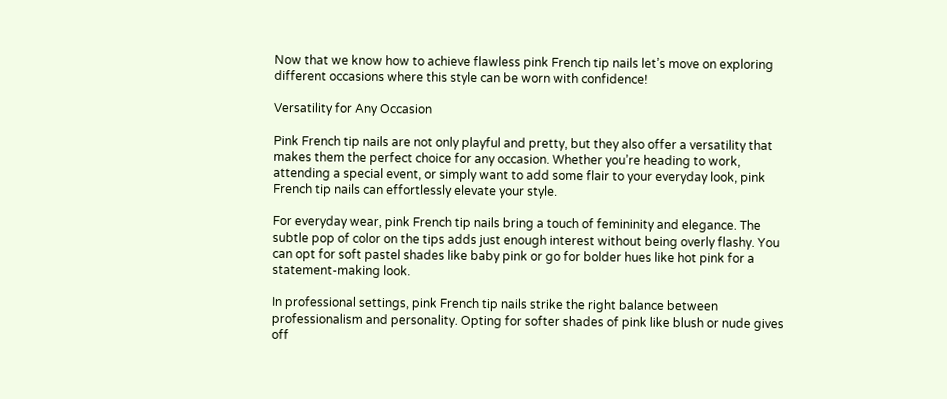Now that we know how to achieve flawless pink French tip nails let’s move on exploring different occasions where this style can be worn with confidence!

Versatility for Any Occasion

Pink French tip nails are not only playful and pretty, but they also offer a versatility that makes them the perfect choice for any occasion. Whether you’re heading to work, attending a special event, or simply want to add some flair to your everyday look, pink French tip nails can effortlessly elevate your style.

For everyday wear, pink French tip nails bring a touch of femininity and elegance. The subtle pop of color on the tips adds just enough interest without being overly flashy. You can opt for soft pastel shades like baby pink or go for bolder hues like hot pink for a statement-making look.

In professional settings, pink French tip nails strike the right balance between professionalism and personality. Opting for softer shades of pink like blush or nude gives off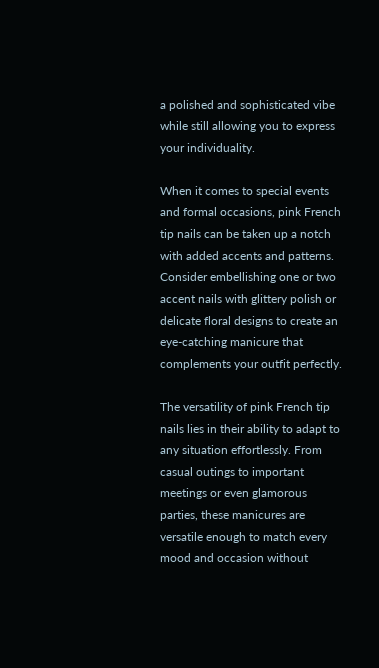a polished and sophisticated vibe while still allowing you to express your individuality.

When it comes to special events and formal occasions, pink French tip nails can be taken up a notch with added accents and patterns. Consider embellishing one or two accent nails with glittery polish or delicate floral designs to create an eye-catching manicure that complements your outfit perfectly.

The versatility of pink French tip nails lies in their ability to adapt to any situation effortlessly. From casual outings to important meetings or even glamorous parties, these manicures are versatile enough to match every mood and occasion without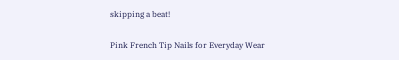skipping a beat!

Pink French Tip Nails for Everyday Wear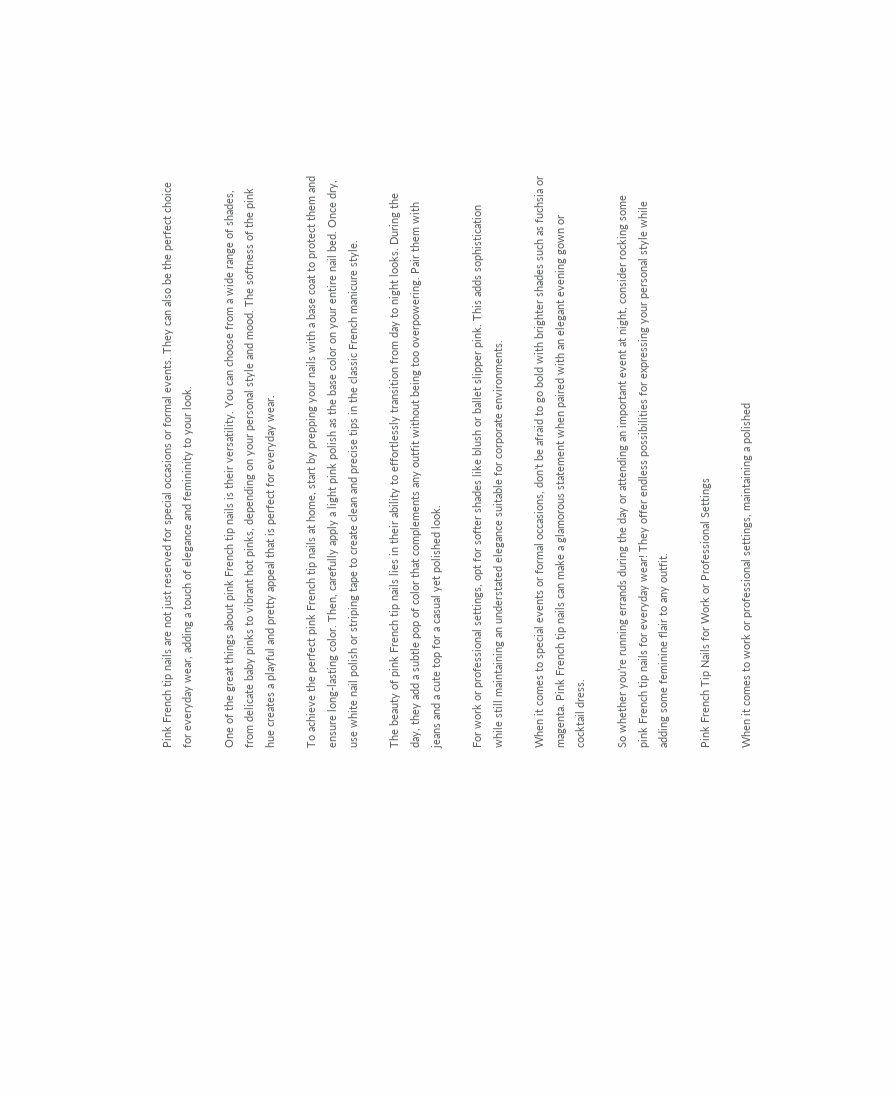Pink French tip nails are not just reserved for special occasions or formal events. They can also be the perfect choice for everyday wear, adding a touch of elegance and femininity to your look.

One of the great things about pink French tip nails is their versatility. You can choose from a wide range of shades, from delicate baby pinks to vibrant hot pinks, depending on your personal style and mood. The softness of the pink hue creates a playful and pretty appeal that is perfect for everyday wear.

To achieve the perfect pink French tip nails at home, start by prepping your nails with a base coat to protect them and ensure long-lasting color. Then, carefully apply a light pink polish as the base color on your entire nail bed. Once dry, use white nail polish or striping tape to create clean and precise tips in the classic French manicure style.

The beauty of pink French tip nails lies in their ability to effortlessly transition from day to night looks. During the day, they add a subtle pop of color that complements any outfit without being too overpowering. Pair them with jeans and a cute top for a casual yet polished look.

For work or professional settings, opt for softer shades like blush or ballet slipper pink. This adds sophistication while still maintaining an understated elegance suitable for corporate environments.

When it comes to special events or formal occasions, don’t be afraid to go bold with brighter shades such as fuchsia or magenta. Pink French tip nails can make a glamorous statement when paired with an elegant evening gown or cocktail dress.

So whether you’re running errands during the day or attending an important event at night, consider rocking some pink French tip nails for everyday wear! They offer endless possibilities for expressing your personal style while adding some feminine flair to any outfit.

Pink French Tip Nails for Work or Professional Settings

When it comes to work or professional settings, maintaining a polished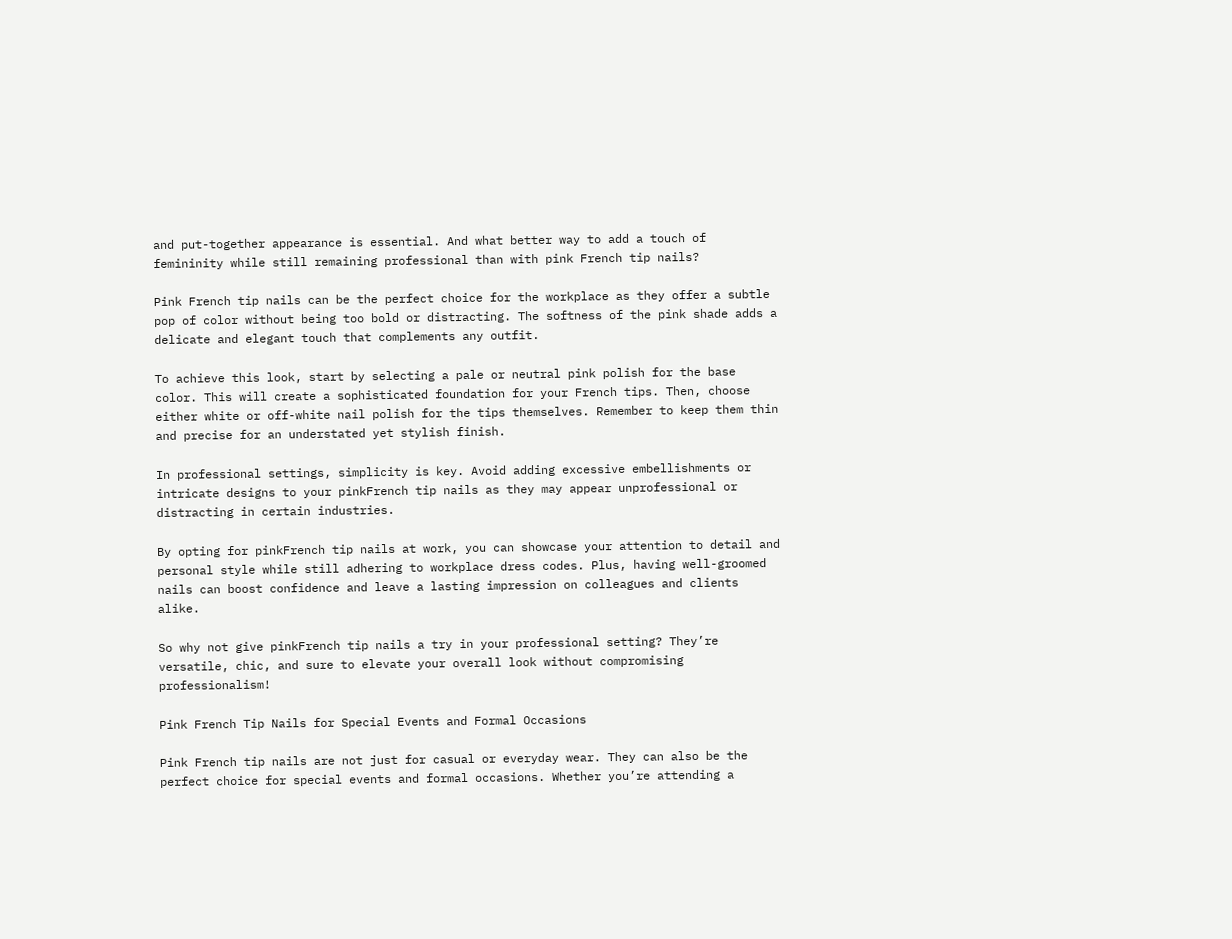and put-together appearance is essential. And what better way to add a touch of femininity while still remaining professional than with pink French tip nails?

Pink French tip nails can be the perfect choice for the workplace as they offer a subtle pop of color without being too bold or distracting. The softness of the pink shade adds a delicate and elegant touch that complements any outfit.

To achieve this look, start by selecting a pale or neutral pink polish for the base color. This will create a sophisticated foundation for your French tips. Then, choose either white or off-white nail polish for the tips themselves. Remember to keep them thin and precise for an understated yet stylish finish.

In professional settings, simplicity is key. Avoid adding excessive embellishments or intricate designs to your pinkFrench tip nails as they may appear unprofessional or distracting in certain industries.

By opting for pinkFrench tip nails at work, you can showcase your attention to detail and personal style while still adhering to workplace dress codes. Plus, having well-groomed nails can boost confidence and leave a lasting impression on colleagues and clients alike.

So why not give pinkFrench tip nails a try in your professional setting? They’re versatile, chic, and sure to elevate your overall look without compromising professionalism!

Pink French Tip Nails for Special Events and Formal Occasions

Pink French tip nails are not just for casual or everyday wear. They can also be the perfect choice for special events and formal occasions. Whether you’re attending a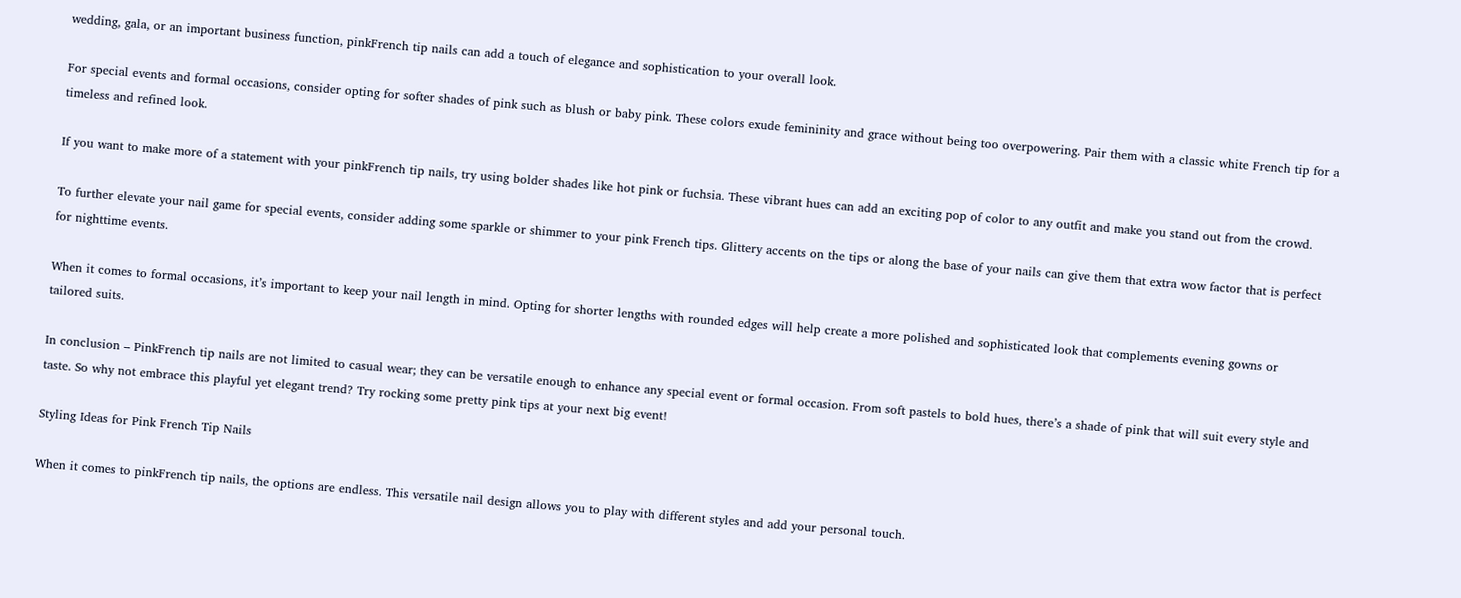wedding, gala, or an important business function, pinkFrench tip nails can add a touch of elegance and sophistication to your overall look.

For special events and formal occasions, consider opting for softer shades of pink such as blush or baby pink. These colors exude femininity and grace without being too overpowering. Pair them with a classic white French tip for a timeless and refined look.

If you want to make more of a statement with your pinkFrench tip nails, try using bolder shades like hot pink or fuchsia. These vibrant hues can add an exciting pop of color to any outfit and make you stand out from the crowd.

To further elevate your nail game for special events, consider adding some sparkle or shimmer to your pink French tips. Glittery accents on the tips or along the base of your nails can give them that extra wow factor that is perfect for nighttime events.

When it comes to formal occasions, it’s important to keep your nail length in mind. Opting for shorter lengths with rounded edges will help create a more polished and sophisticated look that complements evening gowns or tailored suits.

In conclusion – PinkFrench tip nails are not limited to casual wear; they can be versatile enough to enhance any special event or formal occasion. From soft pastels to bold hues, there’s a shade of pink that will suit every style and taste. So why not embrace this playful yet elegant trend? Try rocking some pretty pink tips at your next big event!

Styling Ideas for Pink French Tip Nails

When it comes to pinkFrench tip nails, the options are endless. This versatile nail design allows you to play with different styles and add your personal touch.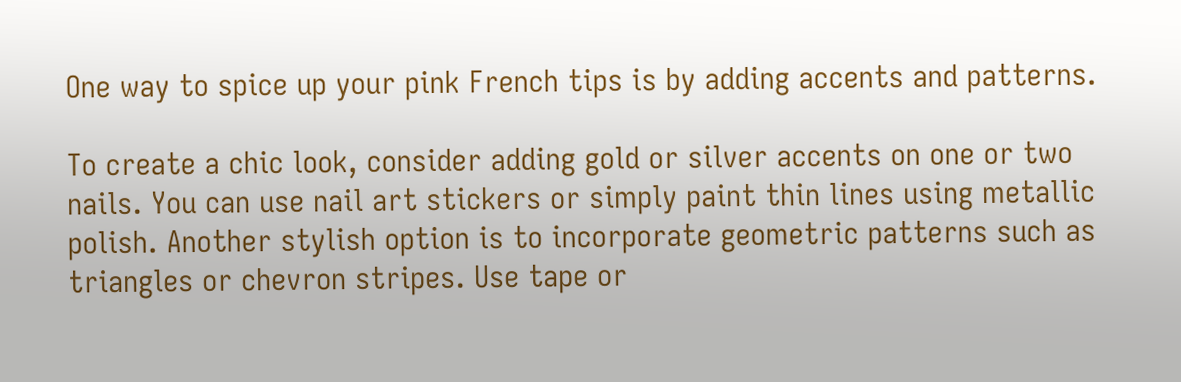One way to spice up your pink French tips is by adding accents and patterns.

To create a chic look, consider adding gold or silver accents on one or two nails. You can use nail art stickers or simply paint thin lines using metallic polish. Another stylish option is to incorporate geometric patterns such as triangles or chevron stripes. Use tape or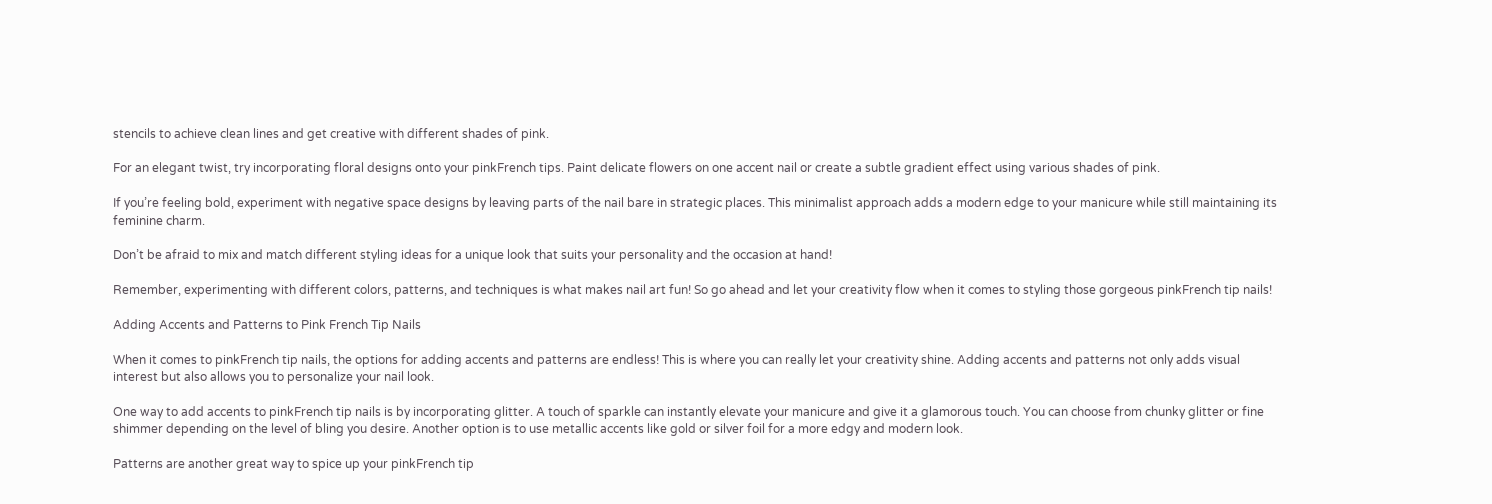stencils to achieve clean lines and get creative with different shades of pink.

For an elegant twist, try incorporating floral designs onto your pinkFrench tips. Paint delicate flowers on one accent nail or create a subtle gradient effect using various shades of pink.

If you’re feeling bold, experiment with negative space designs by leaving parts of the nail bare in strategic places. This minimalist approach adds a modern edge to your manicure while still maintaining its feminine charm.

Don’t be afraid to mix and match different styling ideas for a unique look that suits your personality and the occasion at hand!

Remember, experimenting with different colors, patterns, and techniques is what makes nail art fun! So go ahead and let your creativity flow when it comes to styling those gorgeous pinkFrench tip nails!

Adding Accents and Patterns to Pink French Tip Nails

When it comes to pinkFrench tip nails, the options for adding accents and patterns are endless! This is where you can really let your creativity shine. Adding accents and patterns not only adds visual interest but also allows you to personalize your nail look.

One way to add accents to pinkFrench tip nails is by incorporating glitter. A touch of sparkle can instantly elevate your manicure and give it a glamorous touch. You can choose from chunky glitter or fine shimmer depending on the level of bling you desire. Another option is to use metallic accents like gold or silver foil for a more edgy and modern look.

Patterns are another great way to spice up your pinkFrench tip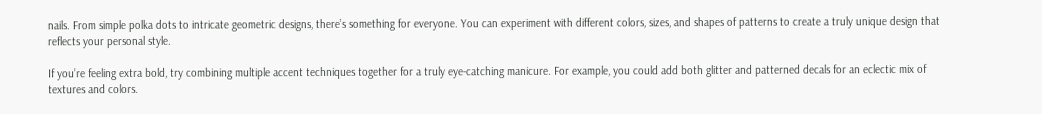nails. From simple polka dots to intricate geometric designs, there’s something for everyone. You can experiment with different colors, sizes, and shapes of patterns to create a truly unique design that reflects your personal style.

If you’re feeling extra bold, try combining multiple accent techniques together for a truly eye-catching manicure. For example, you could add both glitter and patterned decals for an eclectic mix of textures and colors.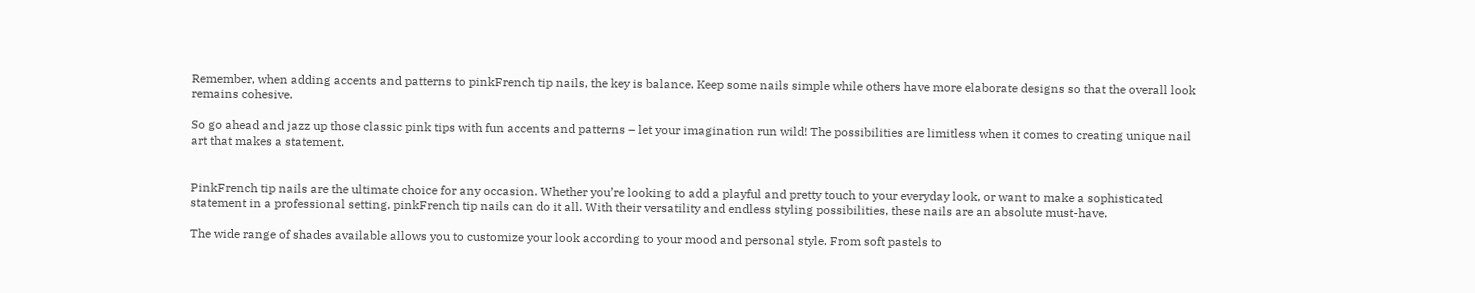Remember, when adding accents and patterns to pinkFrench tip nails, the key is balance. Keep some nails simple while others have more elaborate designs so that the overall look remains cohesive.

So go ahead and jazz up those classic pink tips with fun accents and patterns – let your imagination run wild! The possibilities are limitless when it comes to creating unique nail art that makes a statement.


PinkFrench tip nails are the ultimate choice for any occasion. Whether you’re looking to add a playful and pretty touch to your everyday look, or want to make a sophisticated statement in a professional setting, pinkFrench tip nails can do it all. With their versatility and endless styling possibilities, these nails are an absolute must-have.

The wide range of shades available allows you to customize your look according to your mood and personal style. From soft pastels to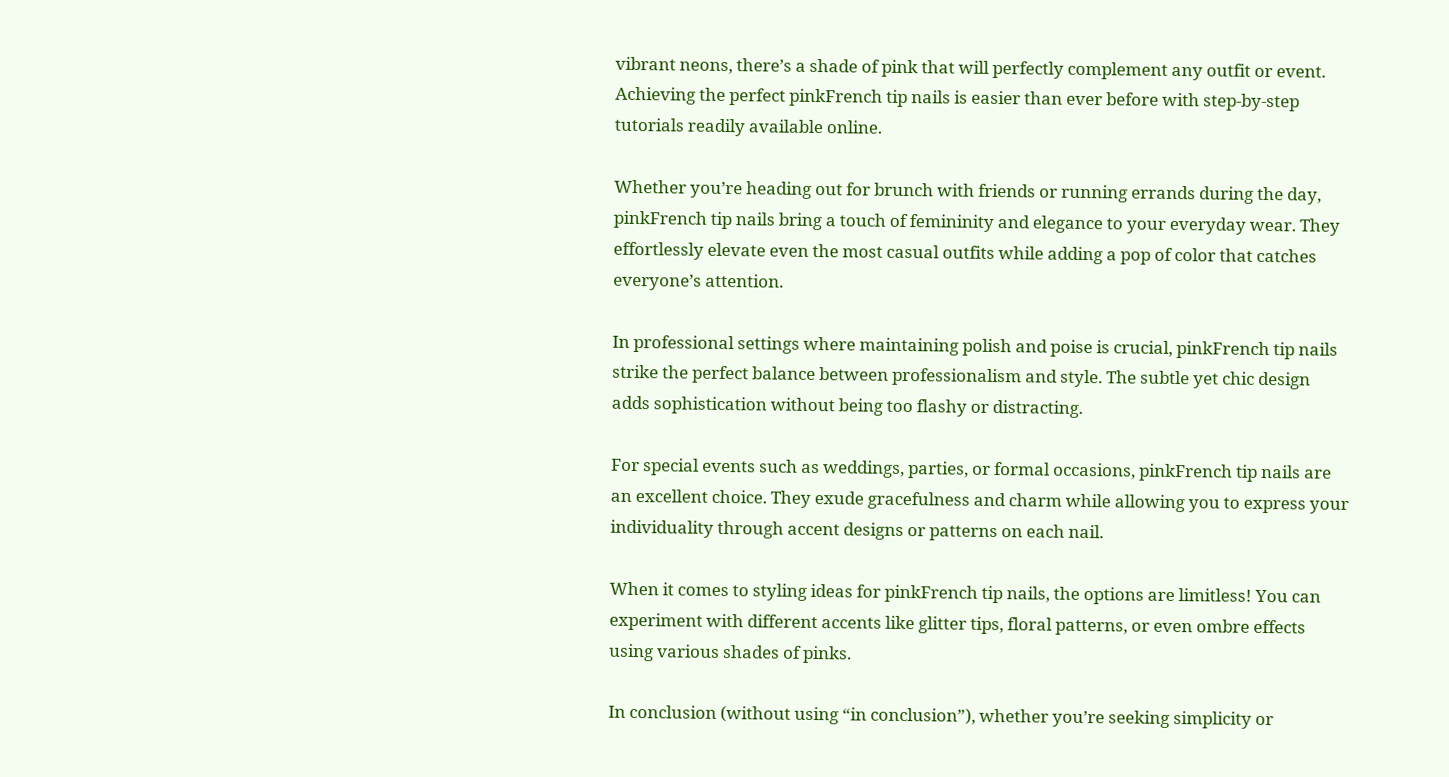vibrant neons, there’s a shade of pink that will perfectly complement any outfit or event. Achieving the perfect pinkFrench tip nails is easier than ever before with step-by-step tutorials readily available online.

Whether you’re heading out for brunch with friends or running errands during the day, pinkFrench tip nails bring a touch of femininity and elegance to your everyday wear. They effortlessly elevate even the most casual outfits while adding a pop of color that catches everyone’s attention.

In professional settings where maintaining polish and poise is crucial, pinkFrench tip nails strike the perfect balance between professionalism and style. The subtle yet chic design adds sophistication without being too flashy or distracting.

For special events such as weddings, parties, or formal occasions, pinkFrench tip nails are an excellent choice. They exude gracefulness and charm while allowing you to express your individuality through accent designs or patterns on each nail.

When it comes to styling ideas for pinkFrench tip nails, the options are limitless! You can experiment with different accents like glitter tips, floral patterns, or even ombre effects using various shades of pinks.

In conclusion (without using “in conclusion”), whether you’re seeking simplicity or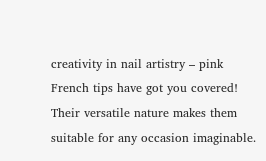creativity in nail artistry – pink French tips have got you covered! Their versatile nature makes them suitable for any occasion imaginable.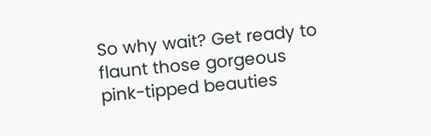So why wait? Get ready to flaunt those gorgeous pink-tipped beauties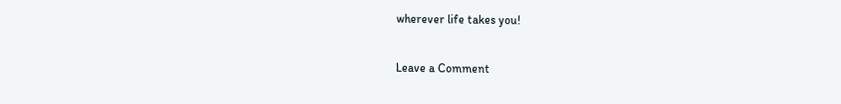wherever life takes you!

Leave a Comment